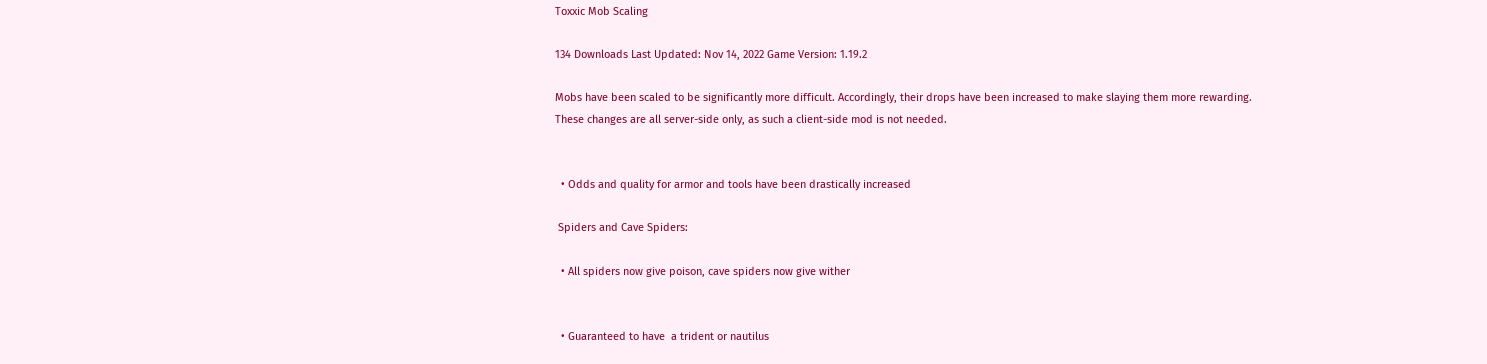Toxxic Mob Scaling

134 Downloads Last Updated: Nov 14, 2022 Game Version: 1.19.2

Mobs have been scaled to be significantly more difficult. Accordingly, their drops have been increased to make slaying them more rewarding.
These changes are all server-side only, as such a client-side mod is not needed.


  • Odds and quality for armor and tools have been drastically increased

 Spiders and Cave Spiders:

  • All spiders now give poison, cave spiders now give wither


  • Guaranteed to have  a trident or nautilus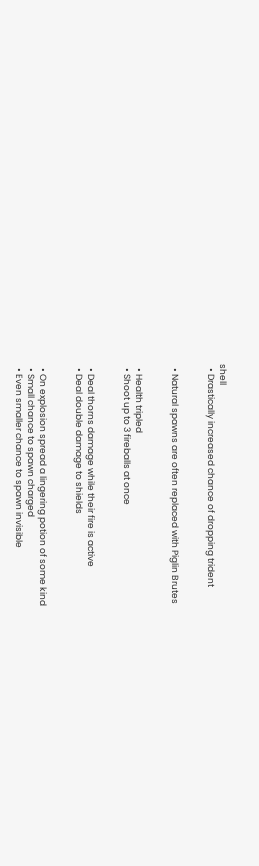shell
  • Drastically increased chance of dropping trident


  • Natural spawns are often replaced with Piglin Brutes


  • Health tripled
  • Shoot up to 3 fireballs at once


  • Deal thorns damage while their fire is active
  • Deal double damage to shields


  • On explosion spread a lingering potion of some kind
  • Small chance to spawn charged
  • Even smaller chance to spawn invisible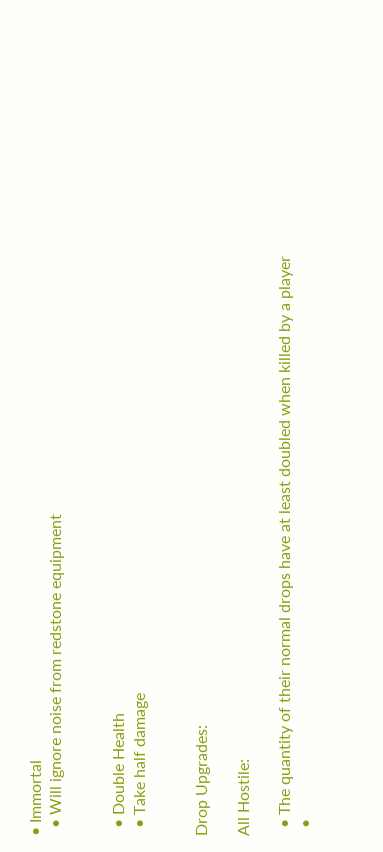• Immortal
  • Will ignore noise from redstone equipment


  • Double Health
  • Take half damage


Drop Upgrades:

All Hostile:

  • The quantity of their normal drops have at least doubled when killed by a player
  •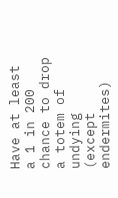Have at least a 1 in 200 chance to drop a totem of undying (except endermites)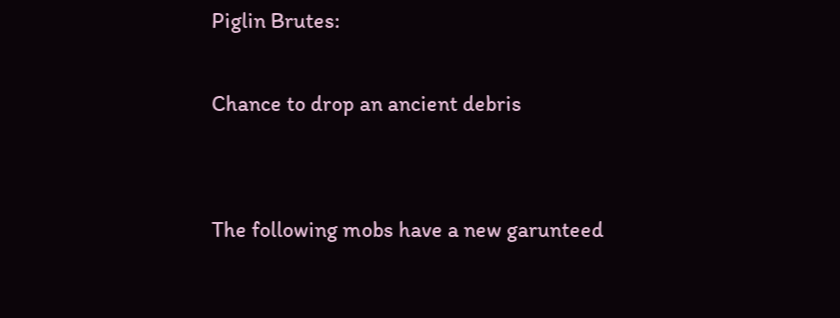Piglin Brutes:

Chance to drop an ancient debris


The following mobs have a new garunteed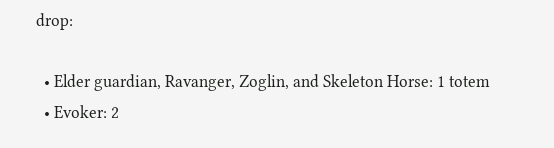drop:

  • Elder guardian, Ravanger, Zoglin, and Skeleton Horse: 1 totem
  • Evoker: 2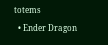totems
  • Ender Dragon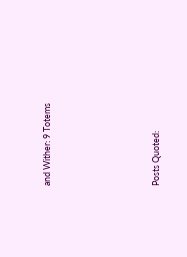and Wither: 9 Totems







Posts Quoted: